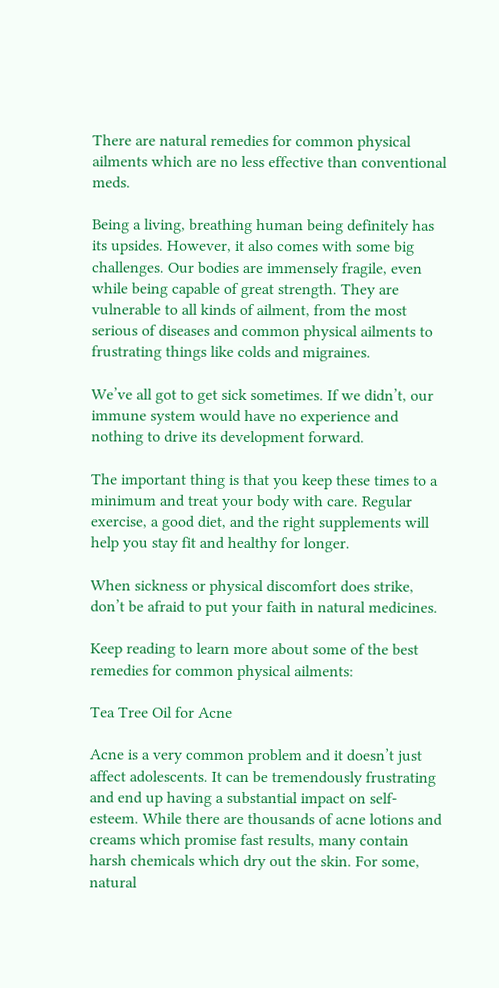There are natural remedies for common physical ailments which are no less effective than conventional meds.

Being a living, breathing human being definitely has its upsides. However, it also comes with some big challenges. Our bodies are immensely fragile, even while being capable of great strength. They are vulnerable to all kinds of ailment, from the most serious of diseases and common physical ailments to frustrating things like colds and migraines.

We’ve all got to get sick sometimes. If we didn’t, our immune system would have no experience and nothing to drive its development forward.

The important thing is that you keep these times to a minimum and treat your body with care. Regular exercise, a good diet, and the right supplements will help you stay fit and healthy for longer.

When sickness or physical discomfort does strike, don’t be afraid to put your faith in natural medicines.

Keep reading to learn more about some of the best remedies for common physical ailments:

Tea Tree Oil for Acne

Acne is a very common problem and it doesn’t just affect adolescents. It can be tremendously frustrating and end up having a substantial impact on self-esteem. While there are thousands of acne lotions and creams which promise fast results, many contain harsh chemicals which dry out the skin. For some, natural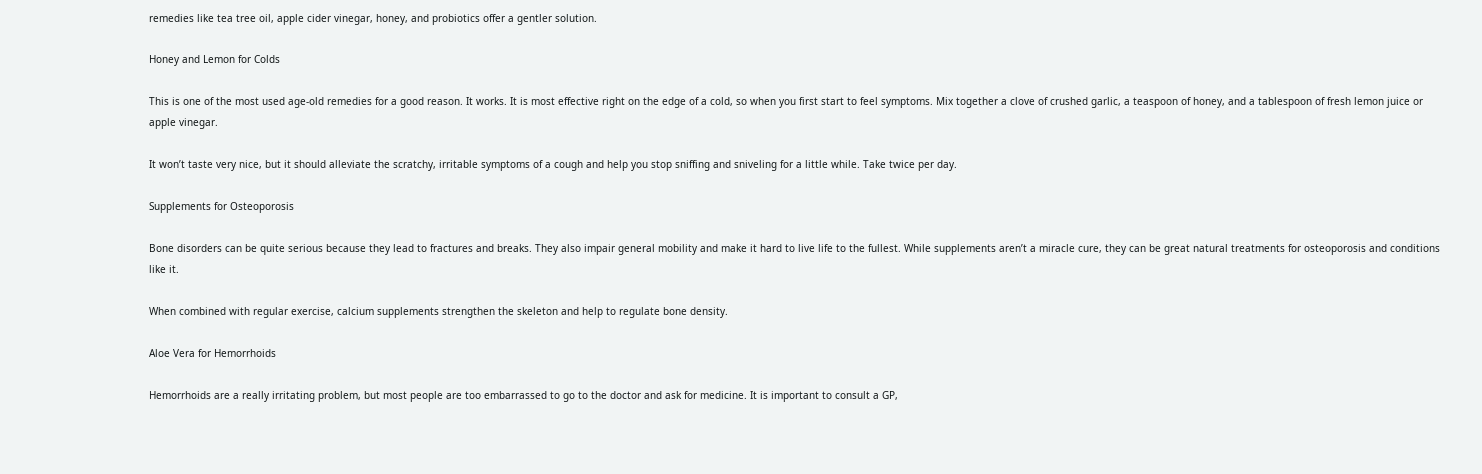remedies like tea tree oil, apple cider vinegar, honey, and probiotics offer a gentler solution.

Honey and Lemon for Colds

This is one of the most used age-old remedies for a good reason. It works. It is most effective right on the edge of a cold, so when you first start to feel symptoms. Mix together a clove of crushed garlic, a teaspoon of honey, and a tablespoon of fresh lemon juice or apple vinegar.

It won’t taste very nice, but it should alleviate the scratchy, irritable symptoms of a cough and help you stop sniffing and sniveling for a little while. Take twice per day.

Supplements for Osteoporosis

Bone disorders can be quite serious because they lead to fractures and breaks. They also impair general mobility and make it hard to live life to the fullest. While supplements aren’t a miracle cure, they can be great natural treatments for osteoporosis and conditions like it.

When combined with regular exercise, calcium supplements strengthen the skeleton and help to regulate bone density.

Aloe Vera for Hemorrhoids

Hemorrhoids are a really irritating problem, but most people are too embarrassed to go to the doctor and ask for medicine. It is important to consult a GP,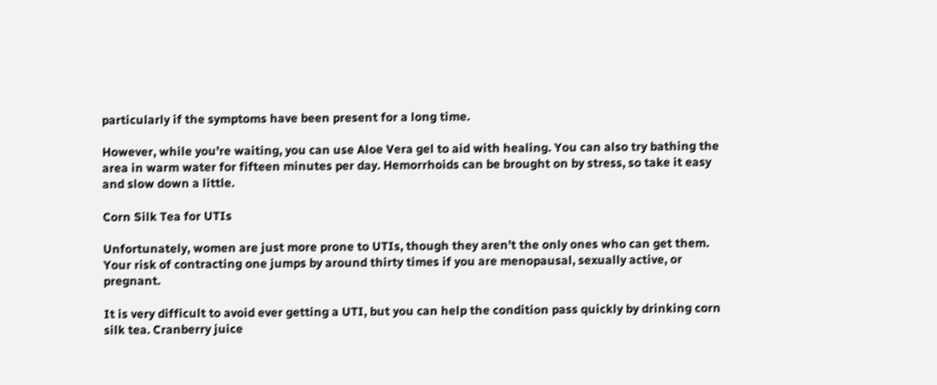particularly if the symptoms have been present for a long time.

However, while you’re waiting, you can use Aloe Vera gel to aid with healing. You can also try bathing the area in warm water for fifteen minutes per day. Hemorrhoids can be brought on by stress, so take it easy and slow down a little.

Corn Silk Tea for UTIs

Unfortunately, women are just more prone to UTIs, though they aren’t the only ones who can get them. Your risk of contracting one jumps by around thirty times if you are menopausal, sexually active, or pregnant.

It is very difficult to avoid ever getting a UTI, but you can help the condition pass quickly by drinking corn silk tea. Cranberry juice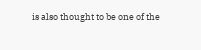is also thought to be one of the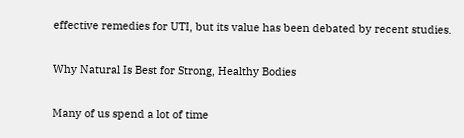effective remedies for UTI, but its value has been debated by recent studies.

Why Natural Is Best for Strong, Healthy Bodies

Many of us spend a lot of time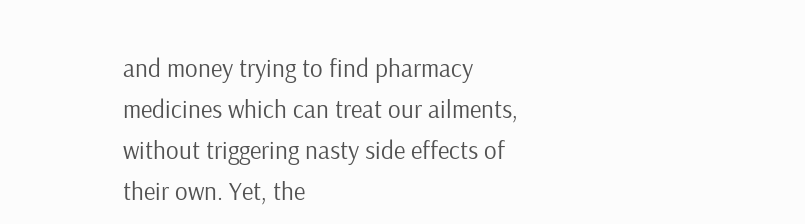and money trying to find pharmacy medicines which can treat our ailments, without triggering nasty side effects of their own. Yet, the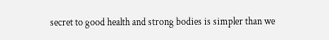secret to good health and strong bodies is simpler than we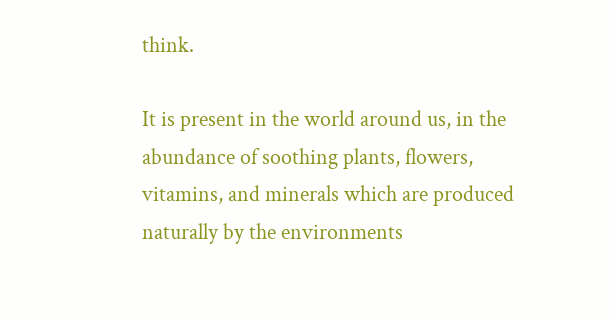think.

It is present in the world around us, in the abundance of soothing plants, flowers, vitamins, and minerals which are produced naturally by the environments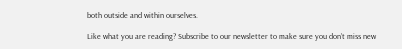both outside and within ourselves.

Like what you are reading? Subscribe to our newsletter to make sure you don’t miss new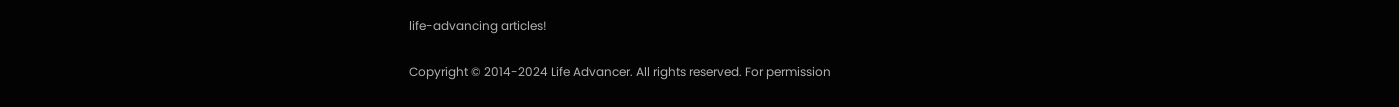life-advancing articles!

Copyright © 2014-2024 Life Advancer. All rights reserved. For permission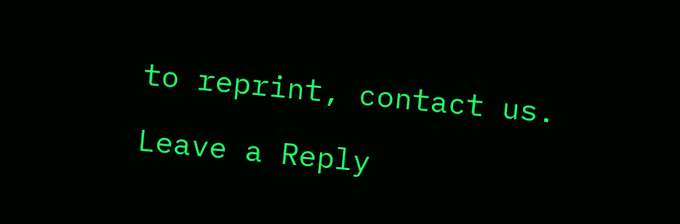to reprint, contact us.

Leave a Reply